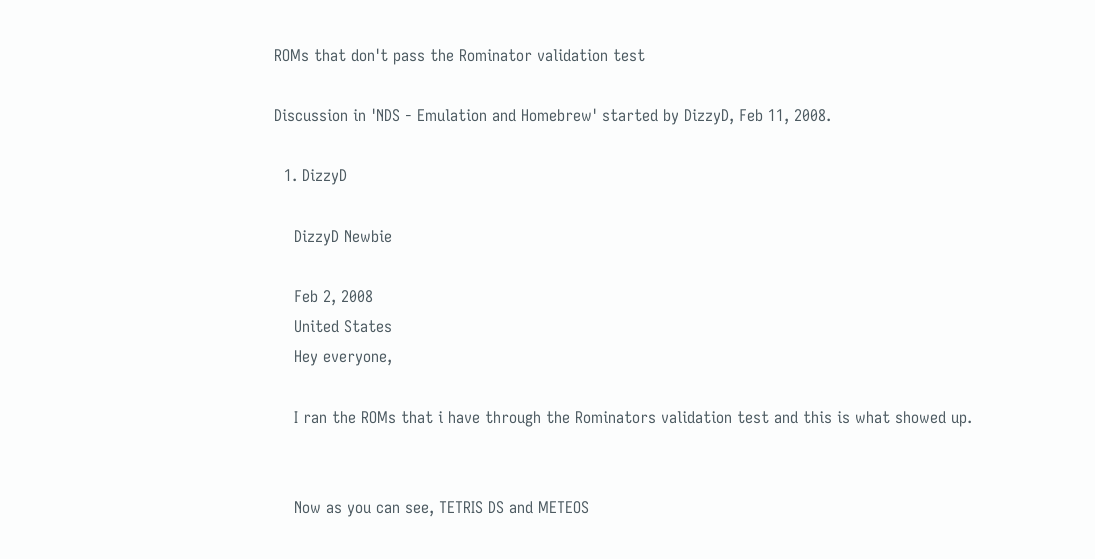ROMs that don't pass the Rominator validation test

Discussion in 'NDS - Emulation and Homebrew' started by DizzyD, Feb 11, 2008.

  1. DizzyD

    DizzyD Newbie

    Feb 2, 2008
    United States
    Hey everyone,

    I ran the ROMs that i have through the Rominators validation test and this is what showed up.


    Now as you can see, TETRIS DS and METEOS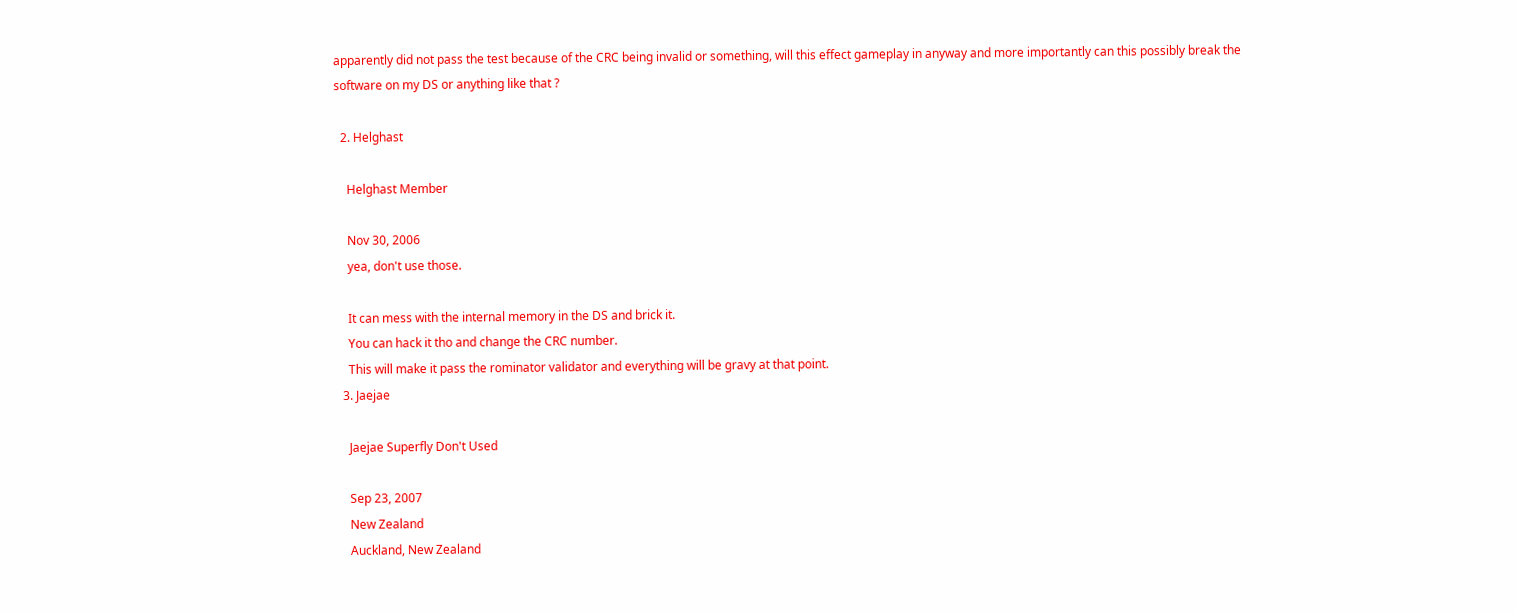apparently did not pass the test because of the CRC being invalid or something, will this effect gameplay in anyway and more importantly can this possibly break the software on my DS or anything like that ?

  2. Helghast

    Helghast Member

    Nov 30, 2006
    yea, don't use those.

    It can mess with the internal memory in the DS and brick it.
    You can hack it tho and change the CRC number.
    This will make it pass the rominator validator and everything will be gravy at that point.
  3. Jaejae

    Jaejae Superfly Don't Used

    Sep 23, 2007
    New Zealand
    Auckland, New Zealand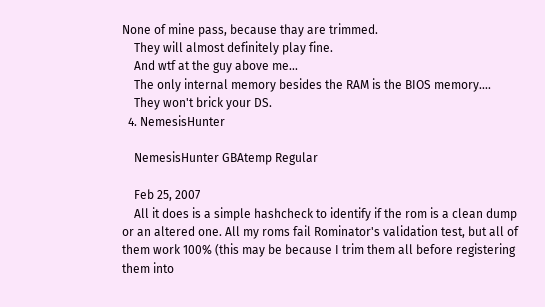None of mine pass, because thay are trimmed.
    They will almost definitely play fine.
    And wtf at the guy above me...
    The only internal memory besides the RAM is the BIOS memory....
    They won't brick your DS.
  4. NemesisHunter

    NemesisHunter GBAtemp Regular

    Feb 25, 2007
    All it does is a simple hashcheck to identify if the rom is a clean dump or an altered one. All my roms fail Rominator's validation test, but all of them work 100% (this may be because I trim them all before registering them into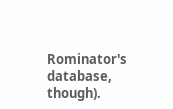Rominator's database, though).